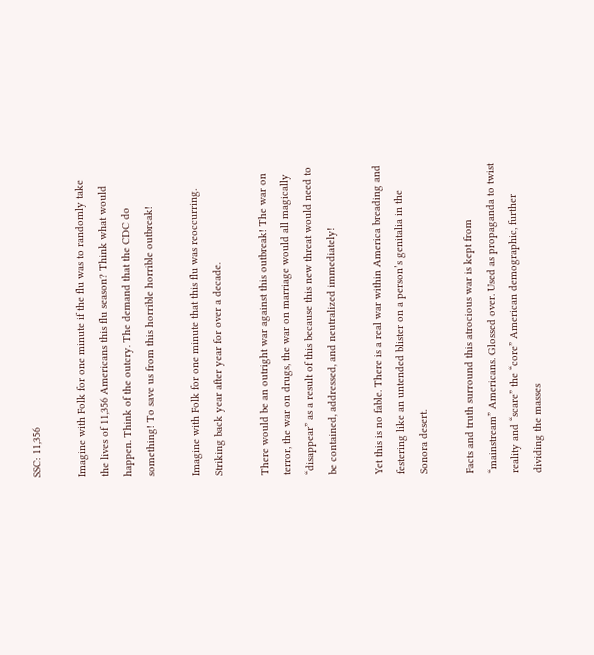SSC: 11,356

Imagine with Folk for one minute if the flu was to randomly take the lives of 11,356 Americans this flu season? Think what would happen. Think of the outcry. The demand that the CDC do something! To save us from this horrible horrible outbreak!

Imagine with Folk for one minute that this flu was reoccurring. Striking back year after year for over a decade.

There would be an outright war against this outbreak! The war on terror, the war on drugs, the war on marriage would all magically “disappear” as a result of this because this new threat would need to be contained, addressed, and neutralized immediately!

Yet this is no fable. There is a real war within America breading and festering like an untended blister on a person’s genitalia in the Sonora desert.

Facts and truth surround this atrocious war is kept from “mainstream” Americans. Glossed over. Used as propaganda to twist reality and “scare” the “core” American demographic, further dividing the masses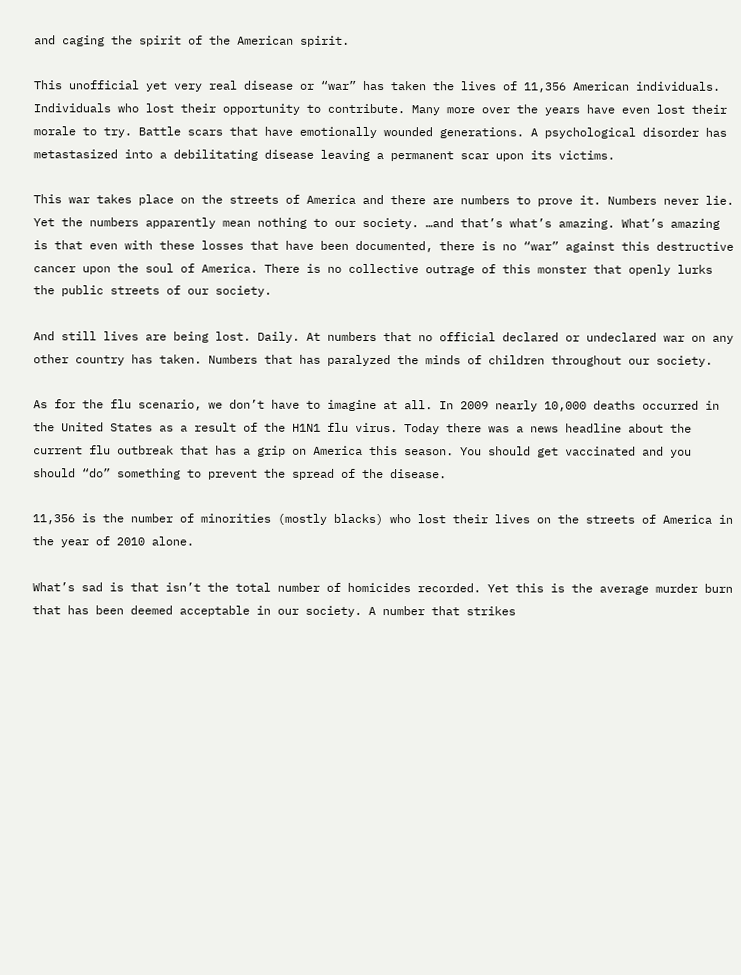and caging the spirit of the American spirit.

This unofficial yet very real disease or “war” has taken the lives of 11,356 American individuals. Individuals who lost their opportunity to contribute. Many more over the years have even lost their morale to try. Battle scars that have emotionally wounded generations. A psychological disorder has metastasized into a debilitating disease leaving a permanent scar upon its victims.

This war takes place on the streets of America and there are numbers to prove it. Numbers never lie. Yet the numbers apparently mean nothing to our society. …and that’s what’s amazing. What’s amazing is that even with these losses that have been documented, there is no “war” against this destructive cancer upon the soul of America. There is no collective outrage of this monster that openly lurks the public streets of our society.

And still lives are being lost. Daily. At numbers that no official declared or undeclared war on any other country has taken. Numbers that has paralyzed the minds of children throughout our society.

As for the flu scenario, we don’t have to imagine at all. In 2009 nearly 10,000 deaths occurred in the United States as a result of the H1N1 flu virus. Today there was a news headline about the current flu outbreak that has a grip on America this season. You should get vaccinated and you should “do” something to prevent the spread of the disease.

11,356 is the number of minorities (mostly blacks) who lost their lives on the streets of America in the year of 2010 alone.

What’s sad is that isn’t the total number of homicides recorded. Yet this is the average murder burn that has been deemed acceptable in our society. A number that strikes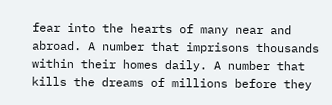fear into the hearts of many near and abroad. A number that imprisons thousands within their homes daily. A number that kills the dreams of millions before they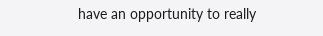have an opportunity to really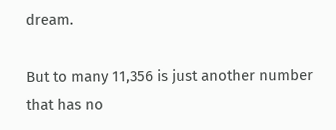dream.

But to many 11,356 is just another number that has no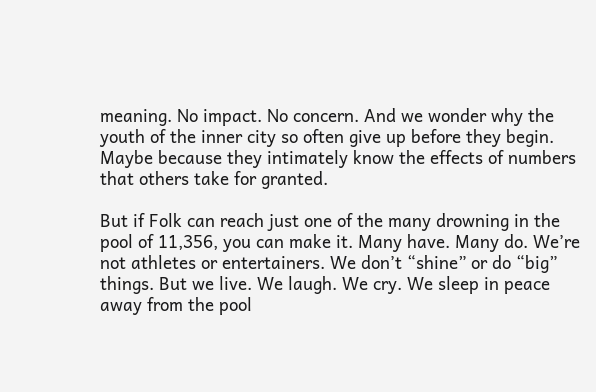meaning. No impact. No concern. And we wonder why the youth of the inner city so often give up before they begin. Maybe because they intimately know the effects of numbers that others take for granted.

But if Folk can reach just one of the many drowning in the pool of 11,356, you can make it. Many have. Many do. We’re not athletes or entertainers. We don’t “shine” or do “big” things. But we live. We laugh. We cry. We sleep in peace away from the pool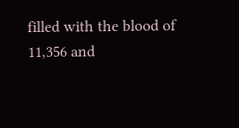filled with the blood of 11,356 and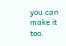you can make it too.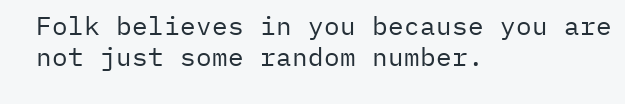Folk believes in you because you are not just some random number.